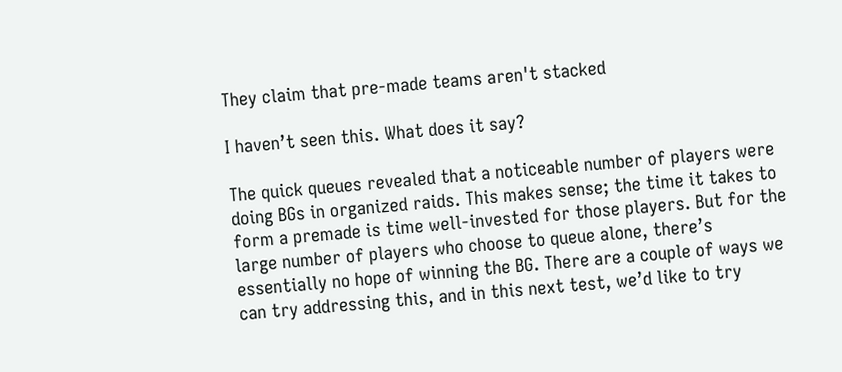They claim that pre-made teams aren't stacked

I haven’t seen this. What does it say?

The quick queues revealed that a noticeable number of players were doing BGs in organized raids. This makes sense; the time it takes to form a premade is time well-invested for those players. But for the large number of players who choose to queue alone, there’s essentially no hope of winning the BG. There are a couple of ways we can try addressing this, and in this next test, we’d like to try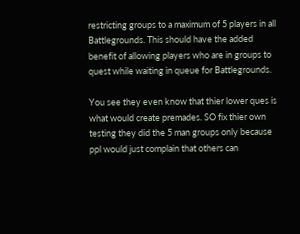restricting groups to a maximum of 5 players in all Battlegrounds. This should have the added benefit of allowing players who are in groups to quest while waiting in queue for Battlegrounds.

You see they even know that thier lower ques is what would create premades. SO fix thier own testing they did the 5 man groups only because ppl would just complain that others can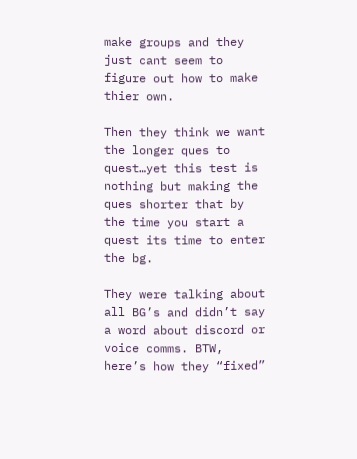make groups and they just cant seem to figure out how to make thier own.

Then they think we want the longer ques to quest…yet this test is nothing but making the ques shorter that by the time you start a quest its time to enter the bg.

They were talking about all BG’s and didn’t say a word about discord or voice comms. BTW, here’s how they “fixed”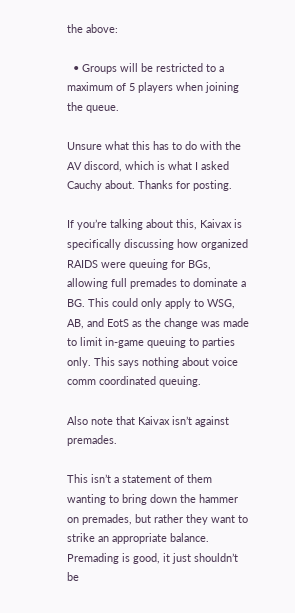the above:

  • Groups will be restricted to a maximum of 5 players when joining the queue.

Unsure what this has to do with the AV discord, which is what I asked Cauchy about. Thanks for posting.

If you’re talking about this, Kaivax is specifically discussing how organized RAIDS were queuing for BGs, allowing full premades to dominate a BG. This could only apply to WSG, AB, and EotS as the change was made to limit in-game queuing to parties only. This says nothing about voice comm coordinated queuing.

Also note that Kaivax isn’t against premades.

This isn’t a statement of them wanting to bring down the hammer on premades, but rather they want to strike an appropriate balance. Premading is good, it just shouldn’t be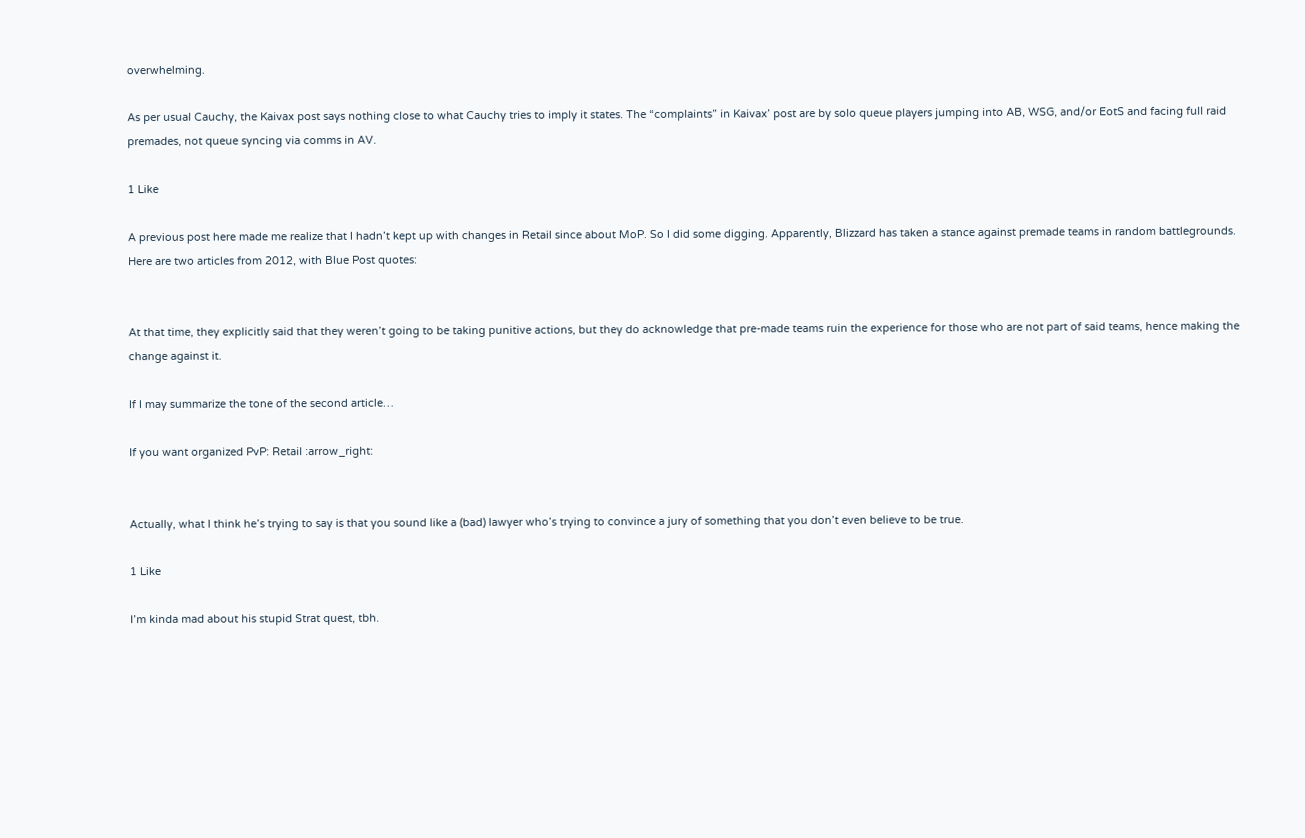overwhelming.

As per usual Cauchy, the Kaivax post says nothing close to what Cauchy tries to imply it states. The “complaints” in Kaivax’ post are by solo queue players jumping into AB, WSG, and/or EotS and facing full raid premades, not queue syncing via comms in AV.

1 Like

A previous post here made me realize that I hadn’t kept up with changes in Retail since about MoP. So I did some digging. Apparently, Blizzard has taken a stance against premade teams in random battlegrounds. Here are two articles from 2012, with Blue Post quotes:


At that time, they explicitly said that they weren’t going to be taking punitive actions, but they do acknowledge that pre-made teams ruin the experience for those who are not part of said teams, hence making the change against it.

If I may summarize the tone of the second article…

If you want organized PvP: Retail :arrow_right:


Actually, what I think he’s trying to say is that you sound like a (bad) lawyer who’s trying to convince a jury of something that you don’t even believe to be true.

1 Like

I’m kinda mad about his stupid Strat quest, tbh.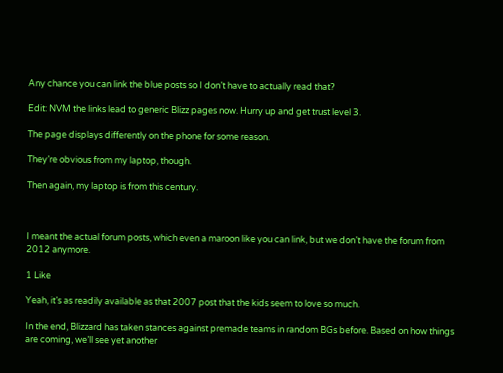Any chance you can link the blue posts so I don’t have to actually read that?

Edit: NVM the links lead to generic Blizz pages now. Hurry up and get trust level 3.

The page displays differently on the phone for some reason.

They’re obvious from my laptop, though.

Then again, my laptop is from this century.



I meant the actual forum posts, which even a maroon like you can link, but we don’t have the forum from 2012 anymore.

1 Like

Yeah, it’s as readily available as that 2007 post that the kids seem to love so much.

In the end, Blizzard has taken stances against premade teams in random BGs before. Based on how things are coming, we’ll see yet another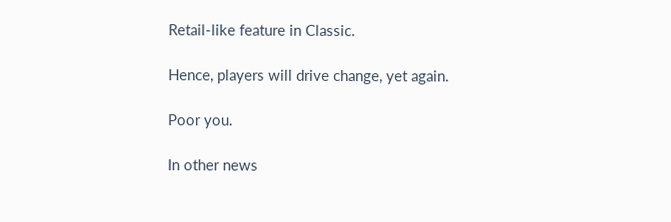Retail-like feature in Classic.

Hence, players will drive change, yet again.

Poor you.

In other news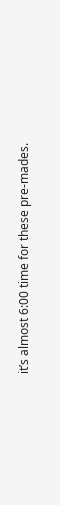it’s almost 6:00 time for these pre-mades.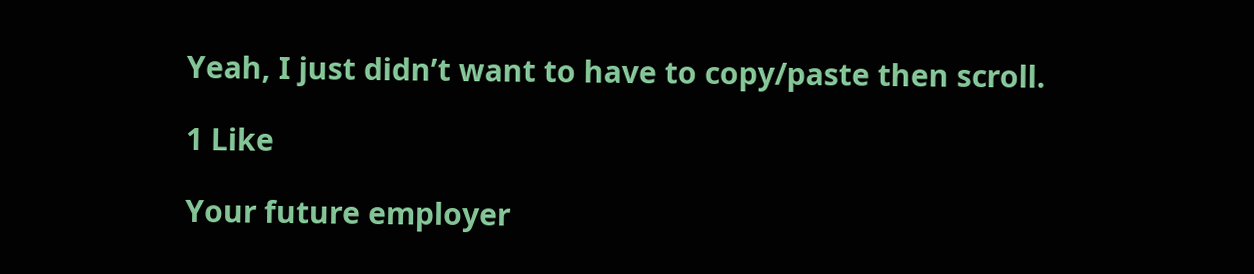Yeah, I just didn’t want to have to copy/paste then scroll.

1 Like

Your future employer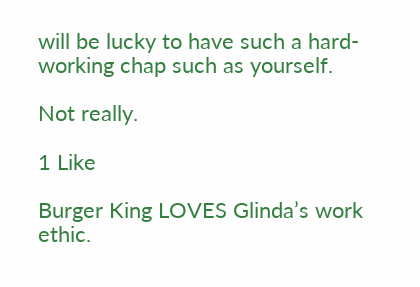will be lucky to have such a hard-working chap such as yourself.

Not really.

1 Like

Burger King LOVES Glinda’s work ethic.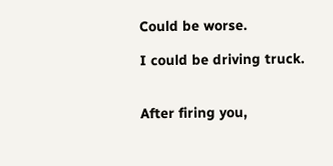Could be worse.

I could be driving truck.


After firing you,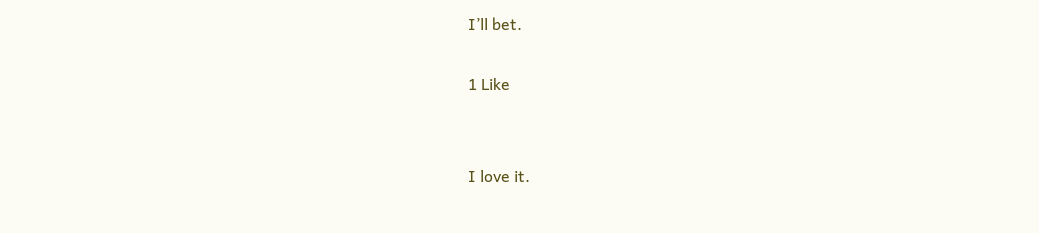I’ll bet.

1 Like


I love it.